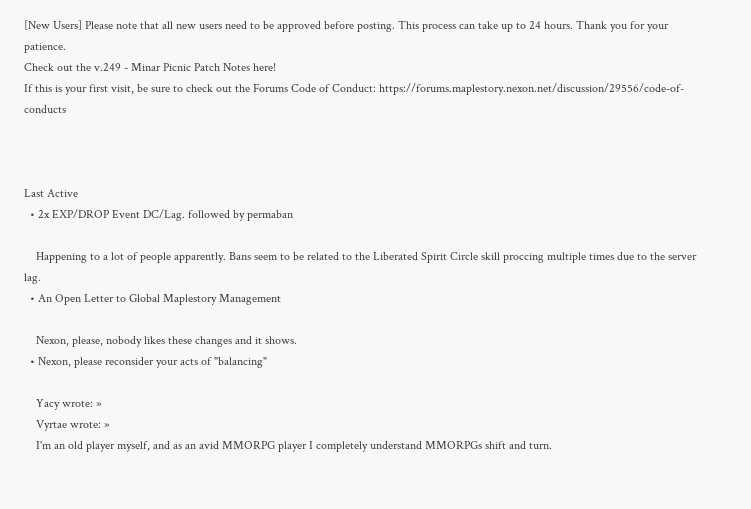[New Users] Please note that all new users need to be approved before posting. This process can take up to 24 hours. Thank you for your patience.
Check out the v.249 - Minar Picnic Patch Notes here!
If this is your first visit, be sure to check out the Forums Code of Conduct: https://forums.maplestory.nexon.net/discussion/29556/code-of-conducts



Last Active
  • 2x EXP/DROP Event DC/Lag. followed by permaban

    Happening to a lot of people apparently. Bans seem to be related to the Liberated Spirit Circle skill proccing multiple times due to the server lag.
  • An Open Letter to Global Maplestory Management

    Nexon, please, nobody likes these changes and it shows.
  • Nexon, please reconsider your acts of "balancing"

    Yacy wrote: »
    Vyrtae wrote: »
    I'm an old player myself, and as an avid MMORPG player I completely understand MMORPGs shift and turn.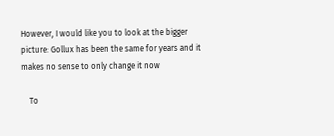However, I would like you to look at the bigger picture: Gollux has been the same for years and it makes no sense to only change it now

    To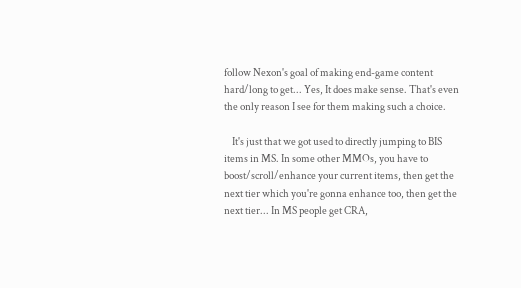follow Nexon's goal of making end-game content hard/long to get... Yes, It does make sense. That's even the only reason I see for them making such a choice.

    It's just that we got used to directly jumping to BIS items in MS. In some other MMOs, you have to boost/scroll/enhance your current items, then get the next tier which you're gonna enhance too, then get the next tier... In MS people get CRA,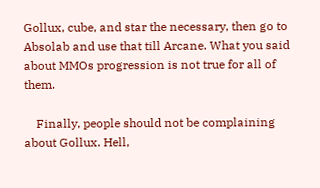Gollux, cube, and star the necessary, then go to Absolab and use that till Arcane. What you said about MMOs progression is not true for all of them.

    Finally, people should not be complaining about Gollux. Hell,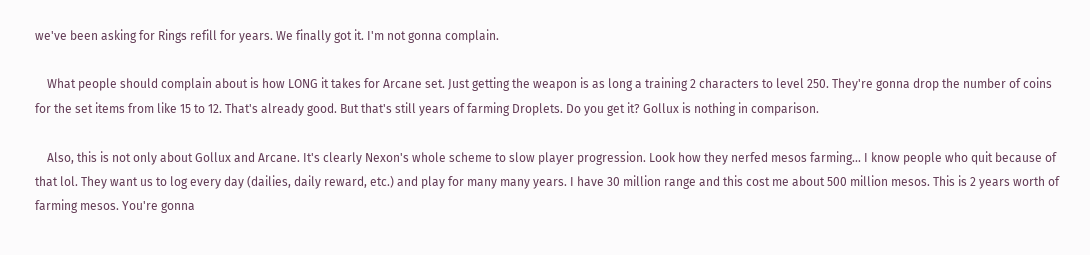we've been asking for Rings refill for years. We finally got it. I'm not gonna complain.

    What people should complain about is how LONG it takes for Arcane set. Just getting the weapon is as long a training 2 characters to level 250. They're gonna drop the number of coins for the set items from like 15 to 12. That's already good. But that's still years of farming Droplets. Do you get it? Gollux is nothing in comparison.

    Also, this is not only about Gollux and Arcane. It's clearly Nexon's whole scheme to slow player progression. Look how they nerfed mesos farming... I know people who quit because of that lol. They want us to log every day (dailies, daily reward, etc.) and play for many many years. I have 30 million range and this cost me about 500 million mesos. This is 2 years worth of farming mesos. You're gonna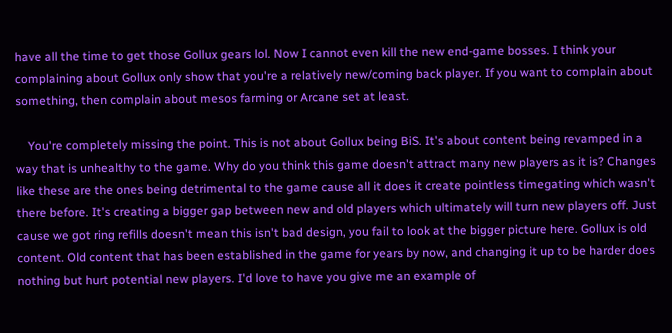have all the time to get those Gollux gears lol. Now I cannot even kill the new end-game bosses. I think your complaining about Gollux only show that you're a relatively new/coming back player. If you want to complain about something, then complain about mesos farming or Arcane set at least.

    You're completely missing the point. This is not about Gollux being BiS. It's about content being revamped in a way that is unhealthy to the game. Why do you think this game doesn't attract many new players as it is? Changes like these are the ones being detrimental to the game cause all it does it create pointless timegating which wasn't there before. It's creating a bigger gap between new and old players which ultimately will turn new players off. Just cause we got ring refills doesn't mean this isn't bad design, you fail to look at the bigger picture here. Gollux is old content. Old content that has been established in the game for years by now, and changing it up to be harder does nothing but hurt potential new players. I'd love to have you give me an example of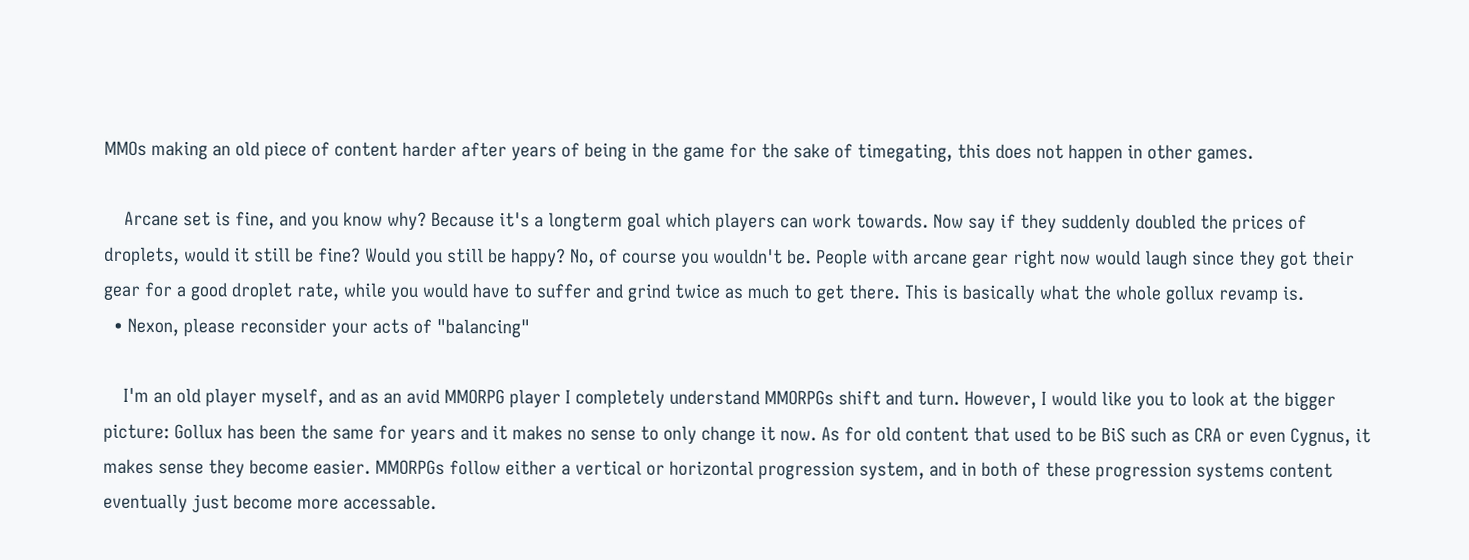MMOs making an old piece of content harder after years of being in the game for the sake of timegating, this does not happen in other games.

    Arcane set is fine, and you know why? Because it's a longterm goal which players can work towards. Now say if they suddenly doubled the prices of droplets, would it still be fine? Would you still be happy? No, of course you wouldn't be. People with arcane gear right now would laugh since they got their gear for a good droplet rate, while you would have to suffer and grind twice as much to get there. This is basically what the whole gollux revamp is.
  • Nexon, please reconsider your acts of "balancing"

    I'm an old player myself, and as an avid MMORPG player I completely understand MMORPGs shift and turn. However, I would like you to look at the bigger picture: Gollux has been the same for years and it makes no sense to only change it now. As for old content that used to be BiS such as CRA or even Cygnus, it makes sense they become easier. MMORPGs follow either a vertical or horizontal progression system, and in both of these progression systems content eventually just become more accessable.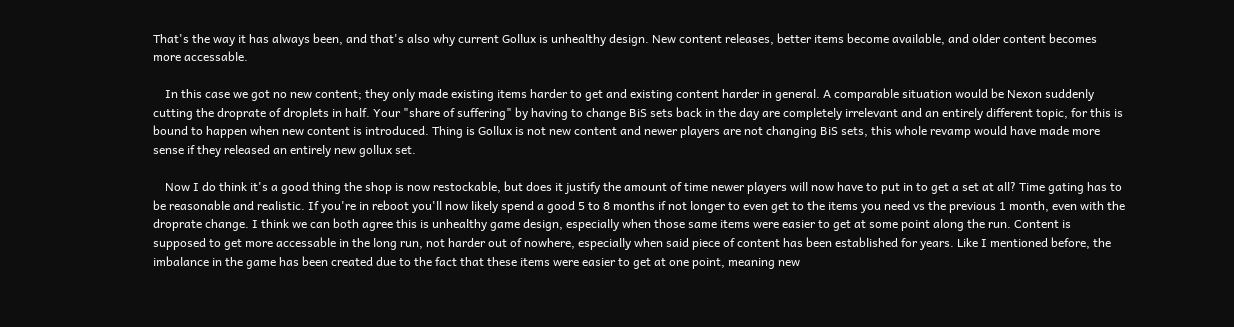That's the way it has always been, and that's also why current Gollux is unhealthy design. New content releases, better items become available, and older content becomes more accessable.

    In this case we got no new content; they only made existing items harder to get and existing content harder in general. A comparable situation would be Nexon suddenly cutting the droprate of droplets in half. Your "share of suffering" by having to change BiS sets back in the day are completely irrelevant and an entirely different topic, for this is bound to happen when new content is introduced. Thing is Gollux is not new content and newer players are not changing BiS sets, this whole revamp would have made more sense if they released an entirely new gollux set.

    Now I do think it's a good thing the shop is now restockable, but does it justify the amount of time newer players will now have to put in to get a set at all? Time gating has to be reasonable and realistic. If you're in reboot you'll now likely spend a good 5 to 8 months if not longer to even get to the items you need vs the previous 1 month, even with the droprate change. I think we can both agree this is unhealthy game design, especially when those same items were easier to get at some point along the run. Content is supposed to get more accessable in the long run, not harder out of nowhere, especially when said piece of content has been established for years. Like I mentioned before, the imbalance in the game has been created due to the fact that these items were easier to get at one point, meaning new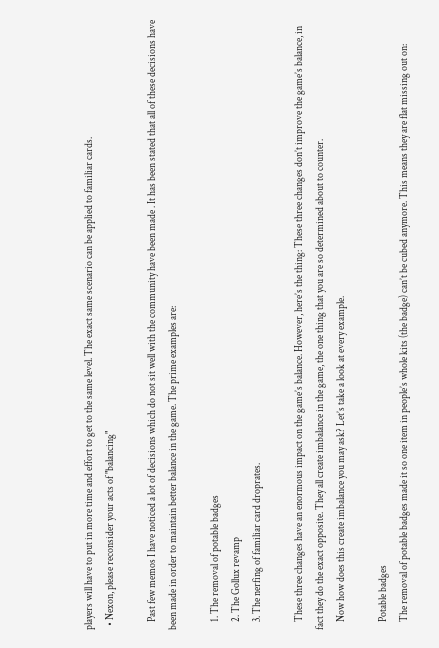players will have to put in more time and effort to get to the same level. The exact same scenario can be applied to familiar cards.
  • Nexon, please reconsider your acts of "balancing"

    Past few memos I have noticed a lot of decisions which do not sit well with the community have been made . It has been stated that all of these decisions have been made in order to maintain better balance in the game. The prime examples are:

    1. The removal of potable badges
    2. The Gollux revamp
    3. The nerfing of familiar card droprates.

    These three changes have an enormous impact on the game’s balance. However, here’s the thing: These three changes don’t improve the game’s balance, in fact they do the exact opposite. They all create imbalance in the game, the one thing that you are so determined about to counter.
    Now how does this create imbalance you may ask? Let’s take a look at every example.

    Potable badges
    The removal of potable badges made it so one item in people’s whole kits (the badge) can’t be cubed anymore. This means they are flat missing out on: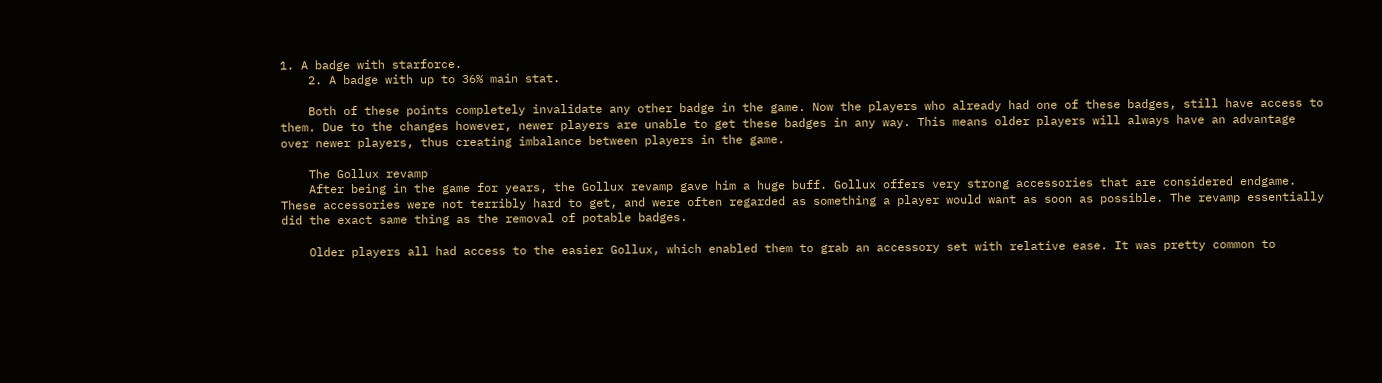1. A badge with starforce.
    2. A badge with up to 36% main stat.

    Both of these points completely invalidate any other badge in the game. Now the players who already had one of these badges, still have access to them. Due to the changes however, newer players are unable to get these badges in any way. This means older players will always have an advantage over newer players, thus creating imbalance between players in the game.

    The Gollux revamp
    After being in the game for years, the Gollux revamp gave him a huge buff. Gollux offers very strong accessories that are considered endgame. These accessories were not terribly hard to get, and were often regarded as something a player would want as soon as possible. The revamp essentially did the exact same thing as the removal of potable badges.

    Older players all had access to the easier Gollux, which enabled them to grab an accessory set with relative ease. It was pretty common to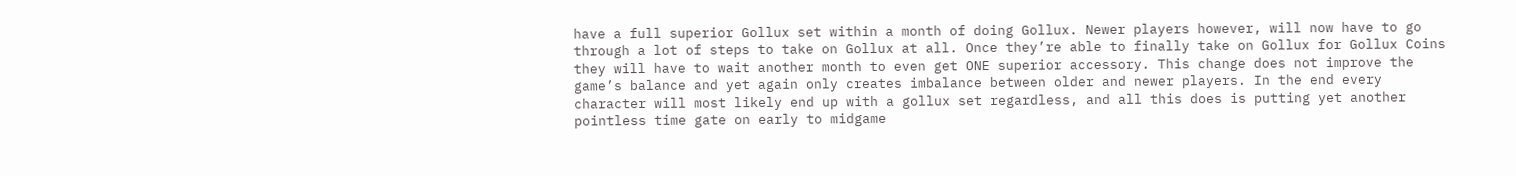have a full superior Gollux set within a month of doing Gollux. Newer players however, will now have to go through a lot of steps to take on Gollux at all. Once they’re able to finally take on Gollux for Gollux Coins they will have to wait another month to even get ONE superior accessory. This change does not improve the game’s balance and yet again only creates imbalance between older and newer players. In the end every character will most likely end up with a gollux set regardless, and all this does is putting yet another pointless time gate on early to midgame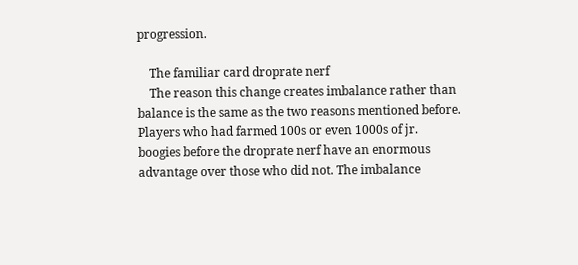progression.

    The familiar card droprate nerf
    The reason this change creates imbalance rather than balance is the same as the two reasons mentioned before. Players who had farmed 100s or even 1000s of jr. boogies before the droprate nerf have an enormous advantage over those who did not. The imbalance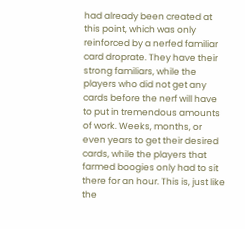had already been created at this point, which was only reinforced by a nerfed familiar card droprate. They have their strong familiars, while the players who did not get any cards before the nerf will have to put in tremendous amounts of work. Weeks, months, or even years to get their desired cards, while the players that farmed boogies only had to sit there for an hour. This is, just like the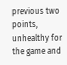previous two points, unhealthy for the game and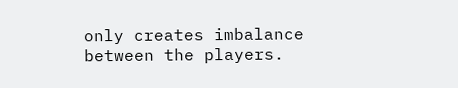only creates imbalance between the players.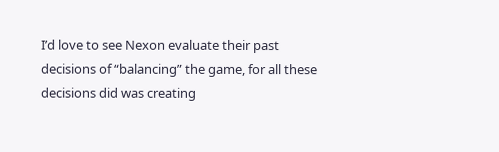I’d love to see Nexon evaluate their past decisions of “balancing” the game, for all these decisions did was creating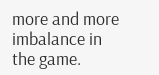more and more imbalance in the game.